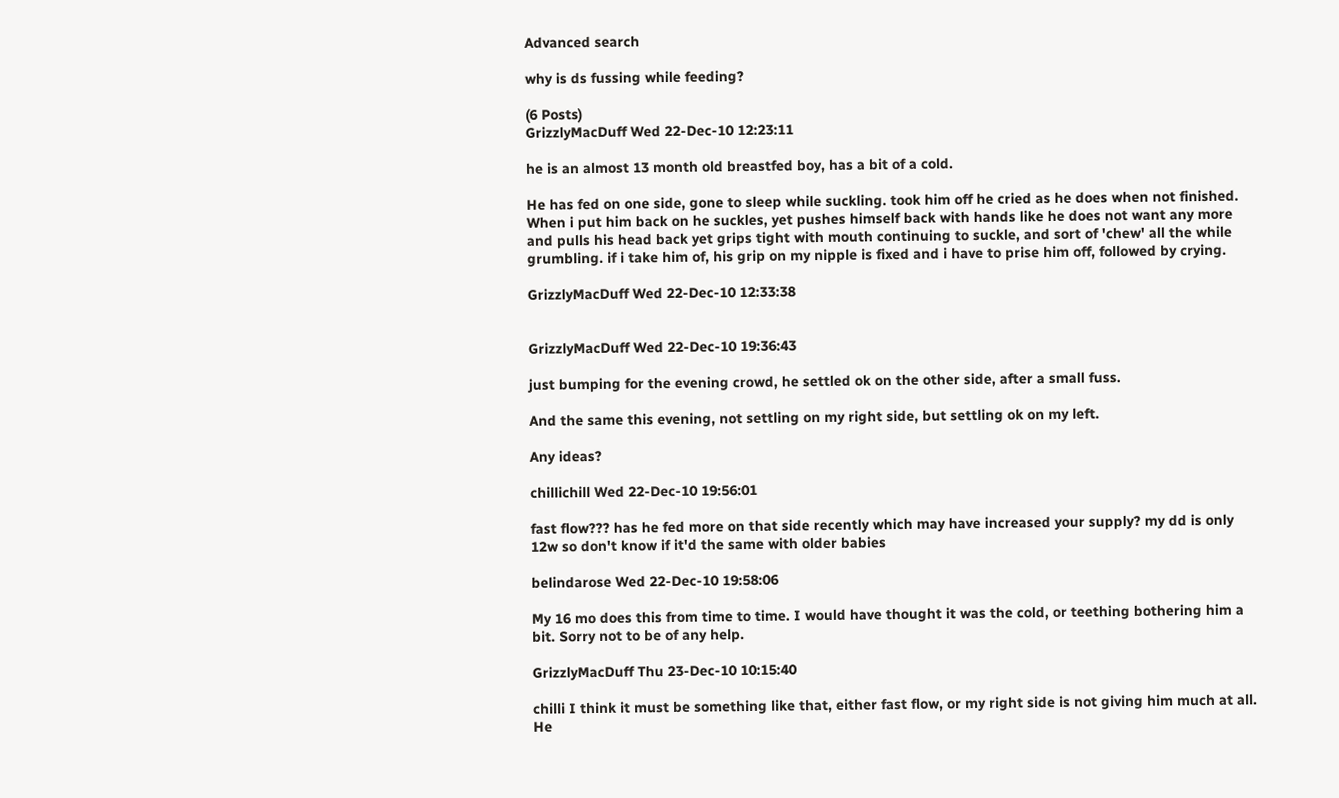Advanced search

why is ds fussing while feeding?

(6 Posts)
GrizzlyMacDuff Wed 22-Dec-10 12:23:11

he is an almost 13 month old breastfed boy, has a bit of a cold.

He has fed on one side, gone to sleep while suckling. took him off he cried as he does when not finished. When i put him back on he suckles, yet pushes himself back with hands like he does not want any more and pulls his head back yet grips tight with mouth continuing to suckle, and sort of 'chew' all the while grumbling. if i take him of, his grip on my nipple is fixed and i have to prise him off, followed by crying.

GrizzlyMacDuff Wed 22-Dec-10 12:33:38


GrizzlyMacDuff Wed 22-Dec-10 19:36:43

just bumping for the evening crowd, he settled ok on the other side, after a small fuss.

And the same this evening, not settling on my right side, but settling ok on my left.

Any ideas?

chillichill Wed 22-Dec-10 19:56:01

fast flow??? has he fed more on that side recently which may have increased your supply? my dd is only 12w so don't know if it'd the same with older babies

belindarose Wed 22-Dec-10 19:58:06

My 16 mo does this from time to time. I would have thought it was the cold, or teething bothering him a bit. Sorry not to be of any help.

GrizzlyMacDuff Thu 23-Dec-10 10:15:40

chilli I think it must be something like that, either fast flow, or my right side is not giving him much at all. He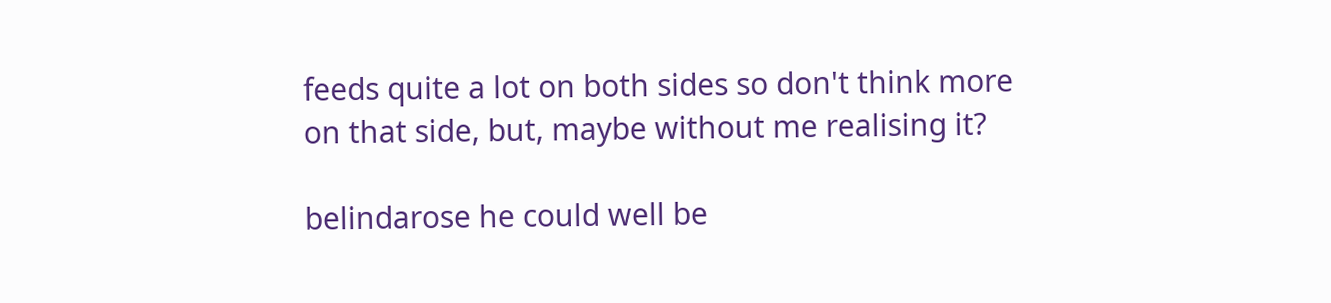feeds quite a lot on both sides so don't think more on that side, but, maybe without me realising it?

belindarose he could well be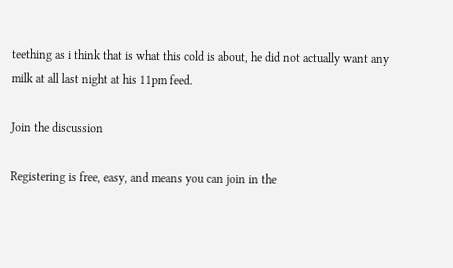teething as i think that is what this cold is about, he did not actually want any milk at all last night at his 11pm feed.

Join the discussion

Registering is free, easy, and means you can join in the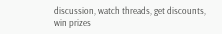discussion, watch threads, get discounts, win prizes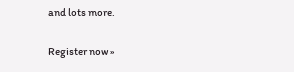and lots more.

Register now »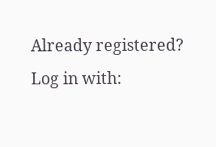Already registered? Log in with: